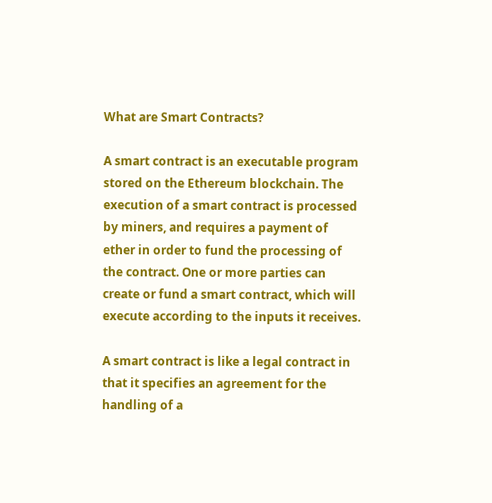What are Smart Contracts?

A smart contract is an executable program stored on the Ethereum blockchain. The execution of a smart contract is processed by miners, and requires a payment of ether in order to fund the processing of the contract. One or more parties can create or fund a smart contract, which will execute according to the inputs it receives.

A smart contract is like a legal contract in that it specifies an agreement for the handling of a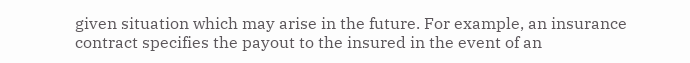given situation which may arise in the future. For example, an insurance contract specifies the payout to the insured in the event of an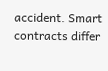accident. Smart contracts differ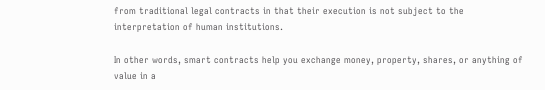from traditional legal contracts in that their execution is not subject to the interpretation of human institutions.

In other words, smart contracts help you exchange money, property, shares, or anything of value in a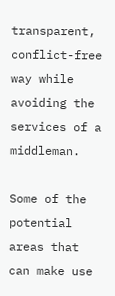transparent, conflict-free way while avoiding the services of a middleman.

Some of the potential areas that can make use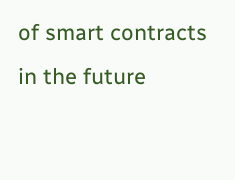of smart contracts in the future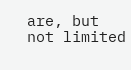are, but not limited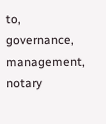to, governance, management, notary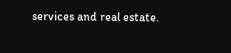services and real estate.